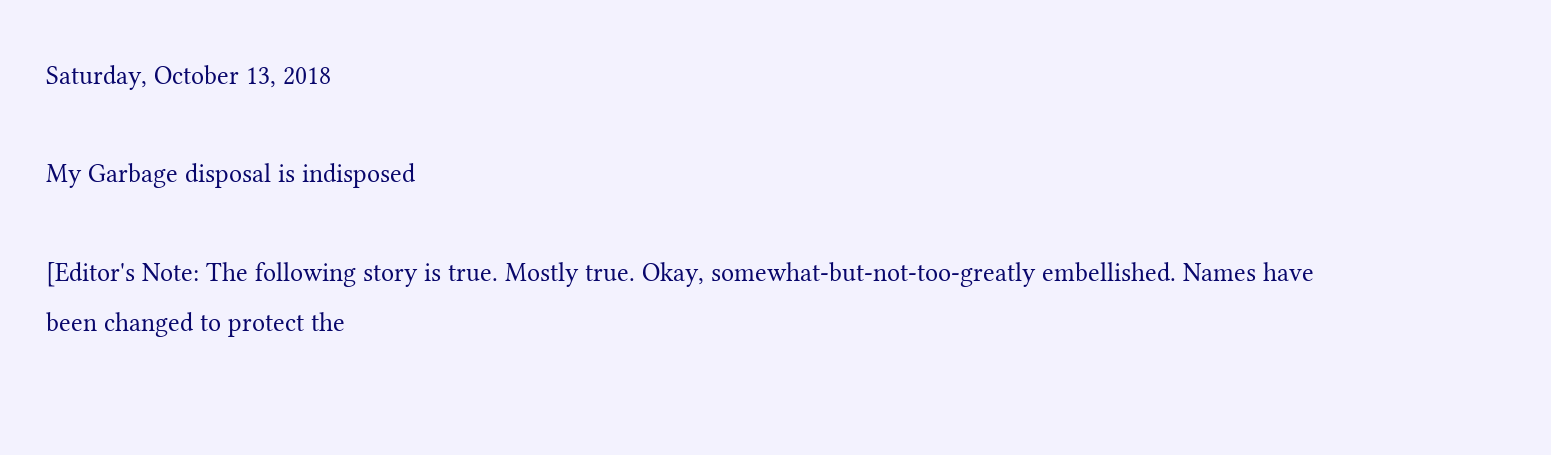Saturday, October 13, 2018

My Garbage disposal is indisposed

[Editor's Note: The following story is true. Mostly true. Okay, somewhat-but-not-too-greatly embellished. Names have been changed to protect the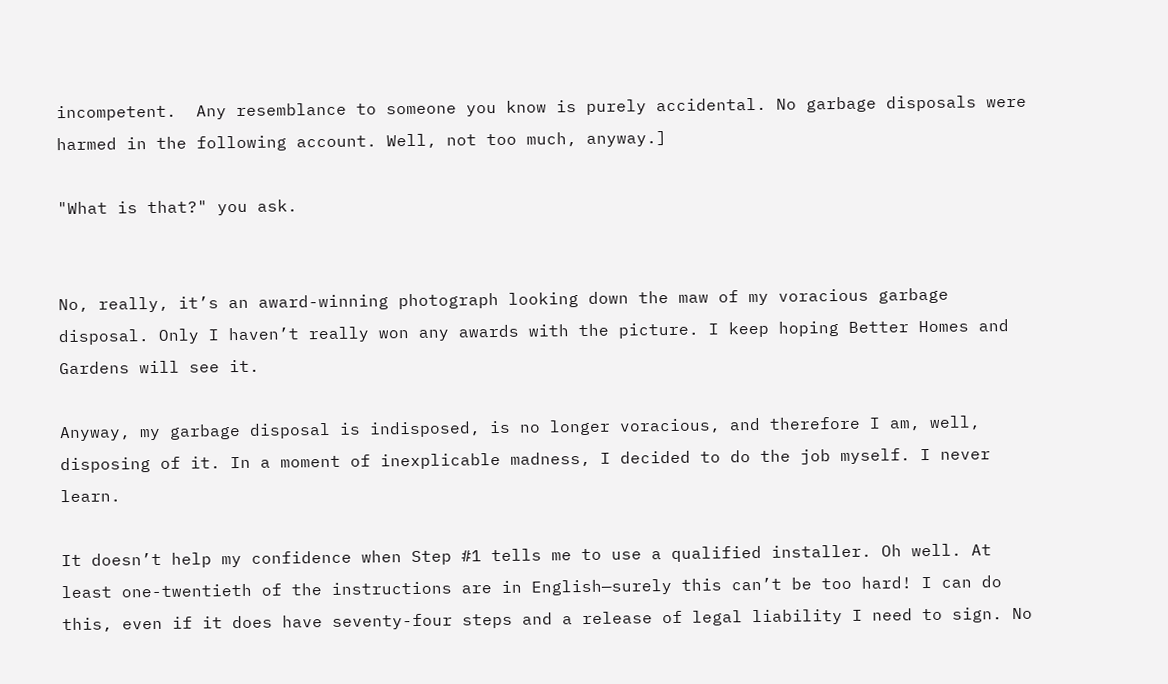incompetent.  Any resemblance to someone you know is purely accidental. No garbage disposals were harmed in the following account. Well, not too much, anyway.]

"What is that?" you ask.


No, really, it’s an award-winning photograph looking down the maw of my voracious garbage disposal. Only I haven’t really won any awards with the picture. I keep hoping Better Homes and Gardens will see it.

Anyway, my garbage disposal is indisposed, is no longer voracious, and therefore I am, well, disposing of it. In a moment of inexplicable madness, I decided to do the job myself. I never learn.

It doesn’t help my confidence when Step #1 tells me to use a qualified installer. Oh well. At least one-twentieth of the instructions are in English—surely this can’t be too hard! I can do this, even if it does have seventy-four steps and a release of legal liability I need to sign. No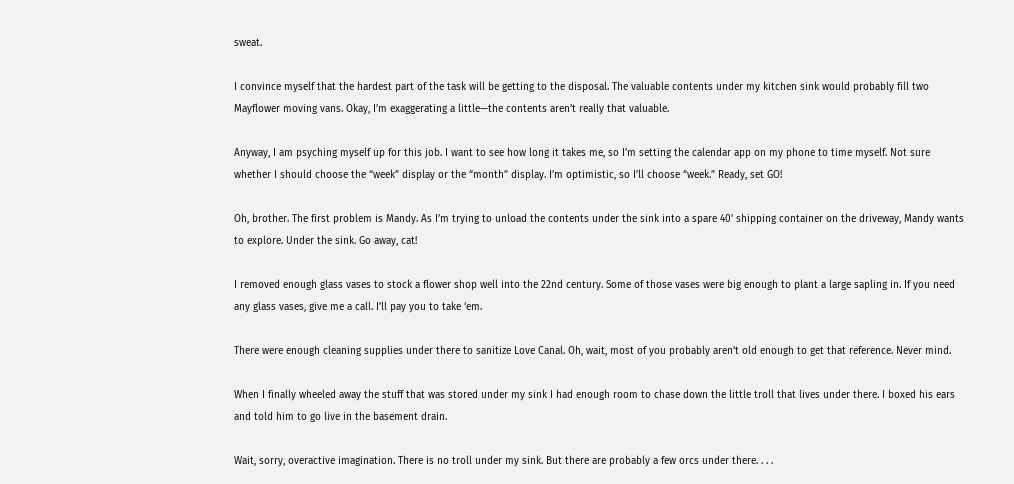sweat.

I convince myself that the hardest part of the task will be getting to the disposal. The valuable contents under my kitchen sink would probably fill two Mayflower moving vans. Okay, I’m exaggerating a little—the contents aren’t really that valuable.

Anyway, I am psyching myself up for this job. I want to see how long it takes me, so I’m setting the calendar app on my phone to time myself. Not sure whether I should choose the “week” display or the “month” display. I’m optimistic, so I’ll choose “week.” Ready, set GO!

Oh, brother. The first problem is Mandy. As I’m trying to unload the contents under the sink into a spare 40’ shipping container on the driveway, Mandy wants to explore. Under the sink. Go away, cat!

I removed enough glass vases to stock a flower shop well into the 22nd century. Some of those vases were big enough to plant a large sapling in. If you need any glass vases, give me a call. I’ll pay you to take ‘em.

There were enough cleaning supplies under there to sanitize Love Canal. Oh, wait, most of you probably aren’t old enough to get that reference. Never mind.

When I finally wheeled away the stuff that was stored under my sink I had enough room to chase down the little troll that lives under there. I boxed his ears and told him to go live in the basement drain.

Wait, sorry, overactive imagination. There is no troll under my sink. But there are probably a few orcs under there. . . .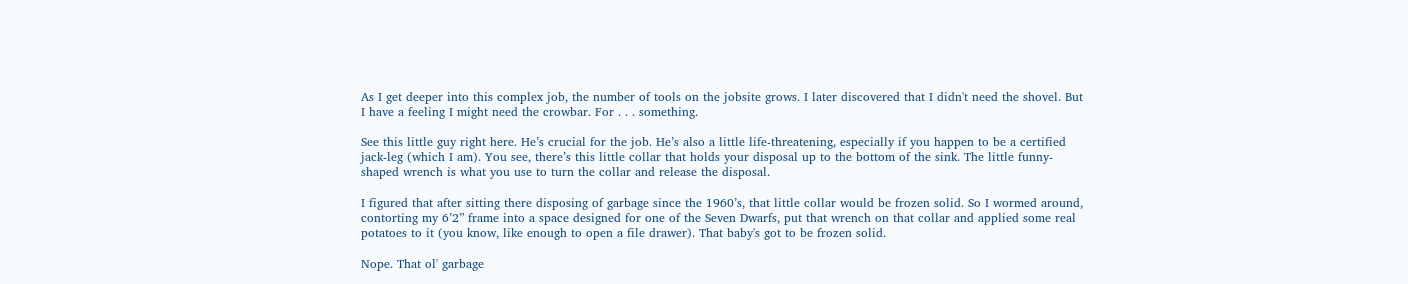As I get deeper into this complex job, the number of tools on the jobsite grows. I later discovered that I didn't need the shovel. But I have a feeling I might need the crowbar. For . . . something.

See this little guy right here. He’s crucial for the job. He’s also a little life-threatening, especially if you happen to be a certified jack-leg (which I am). You see, there’s this little collar that holds your disposal up to the bottom of the sink. The little funny-shaped wrench is what you use to turn the collar and release the disposal.

I figured that after sitting there disposing of garbage since the 1960’s, that little collar would be frozen solid. So I wormed around, contorting my 6’2” frame into a space designed for one of the Seven Dwarfs, put that wrench on that collar and applied some real potatoes to it (you know, like enough to open a file drawer). That baby's got to be frozen solid.

Nope. That ol' garbage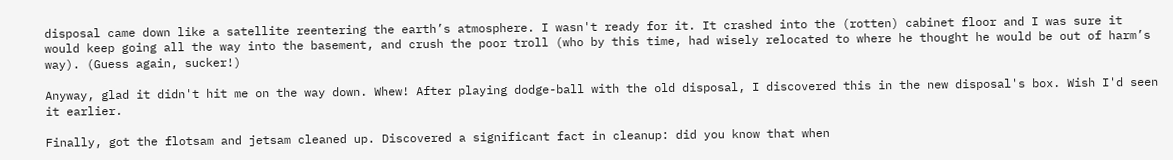disposal came down like a satellite reentering the earth’s atmosphere. I wasn't ready for it. It crashed into the (rotten) cabinet floor and I was sure it would keep going all the way into the basement, and crush the poor troll (who by this time, had wisely relocated to where he thought he would be out of harm’s way). (Guess again, sucker!)

Anyway, glad it didn't hit me on the way down. Whew! After playing dodge-ball with the old disposal, I discovered this in the new disposal's box. Wish I'd seen it earlier.

Finally, got the flotsam and jetsam cleaned up. Discovered a significant fact in cleanup: did you know that when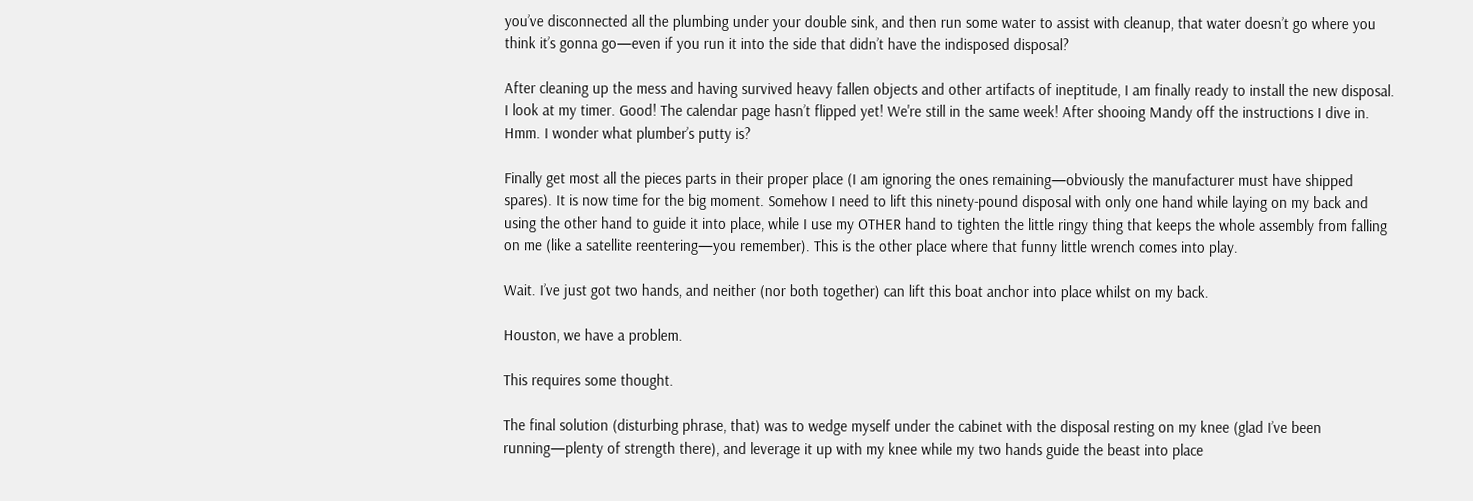you’ve disconnected all the plumbing under your double sink, and then run some water to assist with cleanup, that water doesn’t go where you think it’s gonna go—even if you run it into the side that didn’t have the indisposed disposal?

After cleaning up the mess and having survived heavy fallen objects and other artifacts of ineptitude, I am finally ready to install the new disposal.  I look at my timer. Good! The calendar page hasn’t flipped yet! We're still in the same week! After shooing Mandy off the instructions I dive in. Hmm. I wonder what plumber’s putty is?

Finally get most all the pieces parts in their proper place (I am ignoring the ones remaining—obviously the manufacturer must have shipped spares). It is now time for the big moment. Somehow I need to lift this ninety-pound disposal with only one hand while laying on my back and using the other hand to guide it into place, while I use my OTHER hand to tighten the little ringy thing that keeps the whole assembly from falling on me (like a satellite reentering—you remember). This is the other place where that funny little wrench comes into play.

Wait. I’ve just got two hands, and neither (nor both together) can lift this boat anchor into place whilst on my back.

Houston, we have a problem.

This requires some thought.

The final solution (disturbing phrase, that) was to wedge myself under the cabinet with the disposal resting on my knee (glad I’ve been running—plenty of strength there), and leverage it up with my knee while my two hands guide the beast into place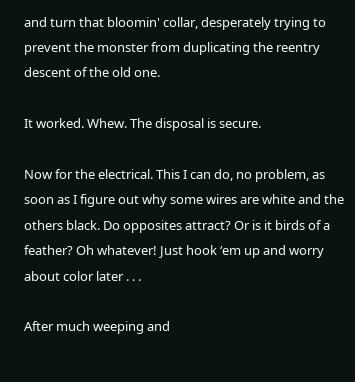and turn that bloomin' collar, desperately trying to prevent the monster from duplicating the reentry descent of the old one.

It worked. Whew. The disposal is secure.

Now for the electrical. This I can do, no problem, as soon as I figure out why some wires are white and the others black. Do opposites attract? Or is it birds of a feather? Oh whatever! Just hook ‘em up and worry about color later . . .

After much weeping and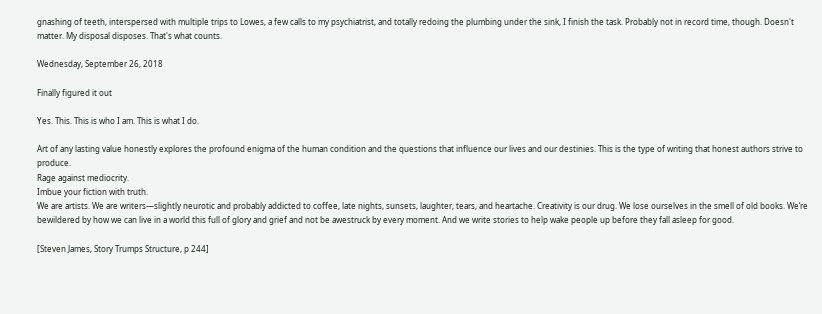gnashing of teeth, interspersed with multiple trips to Lowes, a few calls to my psychiatrist, and totally redoing the plumbing under the sink, I finish the task. Probably not in record time, though. Doesn't matter. My disposal disposes. That's what counts.

Wednesday, September 26, 2018

Finally figured it out

Yes. This. This is who I am. This is what I do.

Art of any lasting value honestly explores the profound enigma of the human condition and the questions that influence our lives and our destinies. This is the type of writing that honest authors strive to produce.
Rage against mediocrity.
Imbue your fiction with truth.
We are artists. We are writers—slightly neurotic and probably addicted to coffee, late nights, sunsets, laughter, tears, and heartache. Creativity is our drug. We lose ourselves in the smell of old books. We’re bewildered by how we can live in a world this full of glory and grief and not be awestruck by every moment. And we write stories to help wake people up before they fall asleep for good.

[Steven James, Story Trumps Structure, p 244]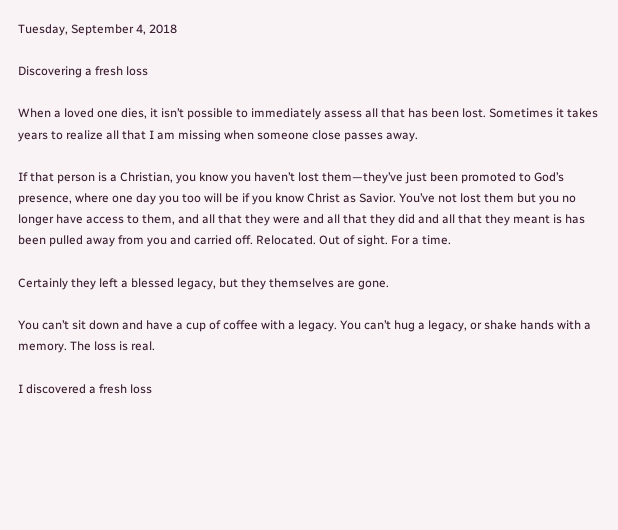Tuesday, September 4, 2018

Discovering a fresh loss

When a loved one dies, it isn’t possible to immediately assess all that has been lost. Sometimes it takes years to realize all that I am missing when someone close passes away.

If that person is a Christian, you know you haven’t lost them—they’ve just been promoted to God’s presence, where one day you too will be if you know Christ as Savior. You’ve not lost them but you no longer have access to them, and all that they were and all that they did and all that they meant is has been pulled away from you and carried off. Relocated. Out of sight. For a time.

Certainly they left a blessed legacy, but they themselves are gone.

You can’t sit down and have a cup of coffee with a legacy. You can’t hug a legacy, or shake hands with a memory. The loss is real.

I discovered a fresh loss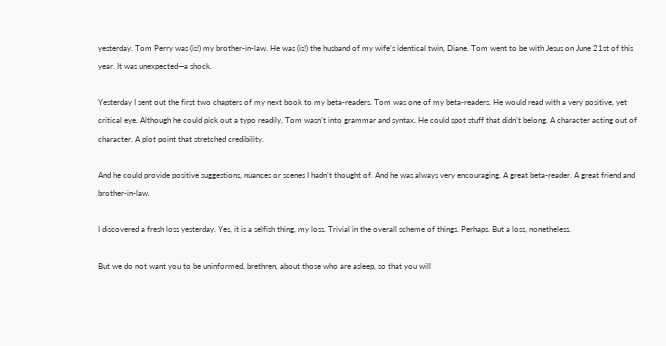yesterday. Tom Perry was (is!) my brother-in-law. He was (is!) the husband of my wife’s identical twin, Diane. Tom went to be with Jesus on June 21st of this year. It was unexpected—a shock.

Yesterday I sent out the first two chapters of my next book to my beta-readers. Tom was one of my beta-readers. He would read with a very positive, yet critical eye. Although he could pick out a typo readily, Tom wasn’t into grammar and syntax. He could spot stuff that didn’t belong. A character acting out of character. A plot point that stretched credibility.

And he could provide positive suggestions, nuances or scenes I hadn’t thought of. And he was always very encouraging. A great beta-reader. A great friend and brother-in-law.

I discovered a fresh loss yesterday. Yes, it is a selfish thing, my loss. Trivial in the overall scheme of things. Perhaps. But a loss, nonetheless.

But we do not want you to be uninformed, brethren, about those who are asleep, so that you will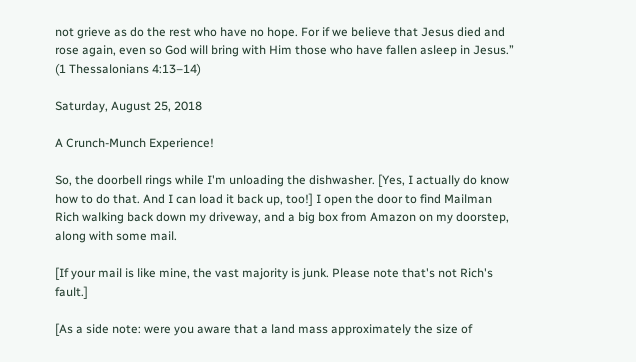not grieve as do the rest who have no hope. For if we believe that Jesus died and rose again, even so God will bring with Him those who have fallen asleep in Jesus.” (1 Thessalonians 4:13–14)

Saturday, August 25, 2018

A Crunch-Munch Experience!

So, the doorbell rings while I'm unloading the dishwasher. [Yes, I actually do know how to do that. And I can load it back up, too!] I open the door to find Mailman Rich walking back down my driveway, and a big box from Amazon on my doorstep, along with some mail.

[If your mail is like mine, the vast majority is junk. Please note that's not Rich's fault.]

[As a side note: were you aware that a land mass approximately the size of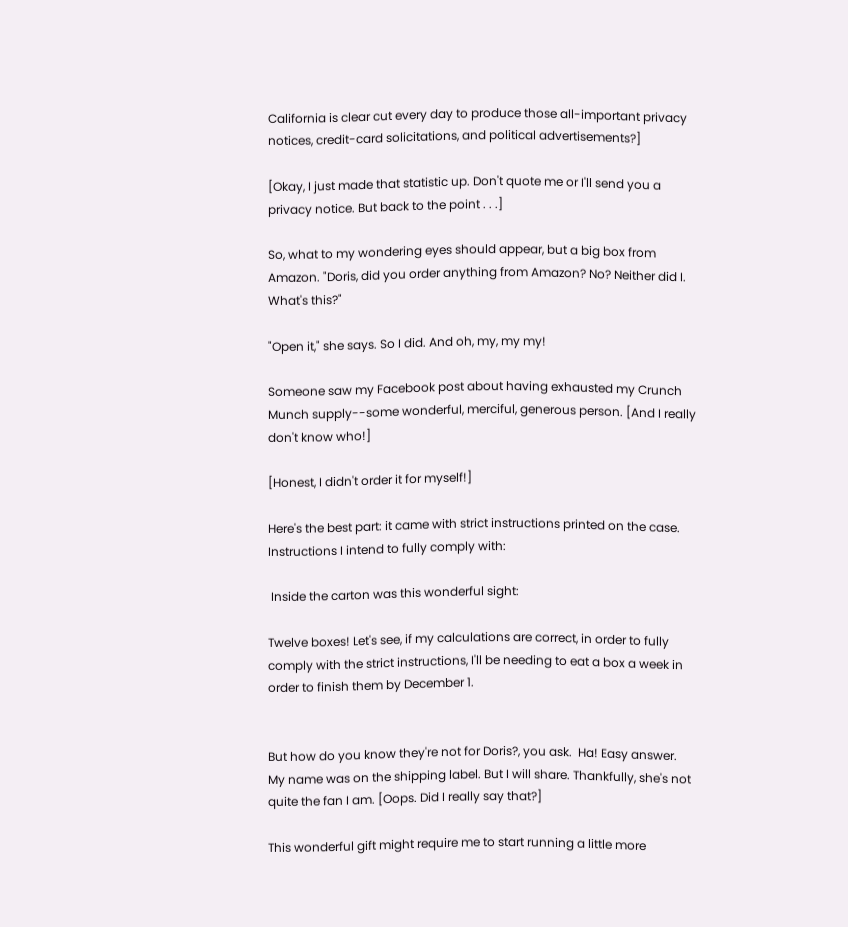California is clear cut every day to produce those all-important privacy notices, credit-card solicitations, and political advertisements?]

[Okay, I just made that statistic up. Don't quote me or I'll send you a privacy notice. But back to the point . . .]

So, what to my wondering eyes should appear, but a big box from Amazon. "Doris, did you order anything from Amazon? No? Neither did I. What's this?"

"Open it," she says. So I did. And oh, my, my my!

Someone saw my Facebook post about having exhausted my Crunch Munch supply--some wonderful, merciful, generous person. [And I really don't know who!]

[Honest, I didn't order it for myself!]

Here's the best part: it came with strict instructions printed on the case. Instructions I intend to fully comply with:

 Inside the carton was this wonderful sight:

Twelve boxes! Let's see, if my calculations are correct, in order to fully comply with the strict instructions, I'll be needing to eat a box a week in order to finish them by December 1.


But how do you know they're not for Doris?, you ask.  Ha! Easy answer. My name was on the shipping label. But I will share. Thankfully, she's not quite the fan I am. [Oops. Did I really say that?]

This wonderful gift might require me to start running a little more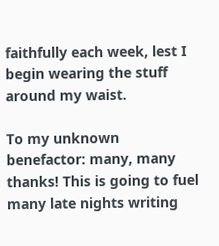faithfully each week, lest I begin wearing the stuff around my waist.

To my unknown benefactor: many, many thanks! This is going to fuel many late nights writing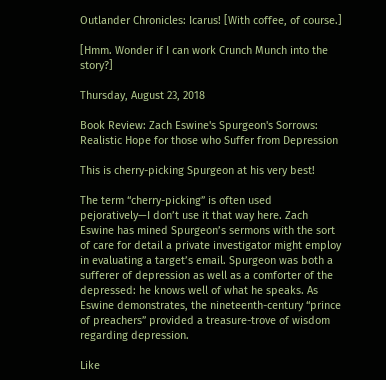Outlander Chronicles: Icarus! [With coffee, of course.]

[Hmm. Wonder if I can work Crunch Munch into the story?]

Thursday, August 23, 2018

Book Review: Zach Eswine's Spurgeon's Sorrows: Realistic Hope for those who Suffer from Depression

This is cherry-picking Spurgeon at his very best!

The term “cherry-picking” is often used pejoratively—I don’t use it that way here. Zach Eswine has mined Spurgeon’s sermons with the sort of care for detail a private investigator might employ in evaluating a target’s email. Spurgeon was both a sufferer of depression as well as a comforter of the depressed: he knows well of what he speaks. As Eswine demonstrates, the nineteenth-century “prince of preachers” provided a treasure-trove of wisdom regarding depression.

Like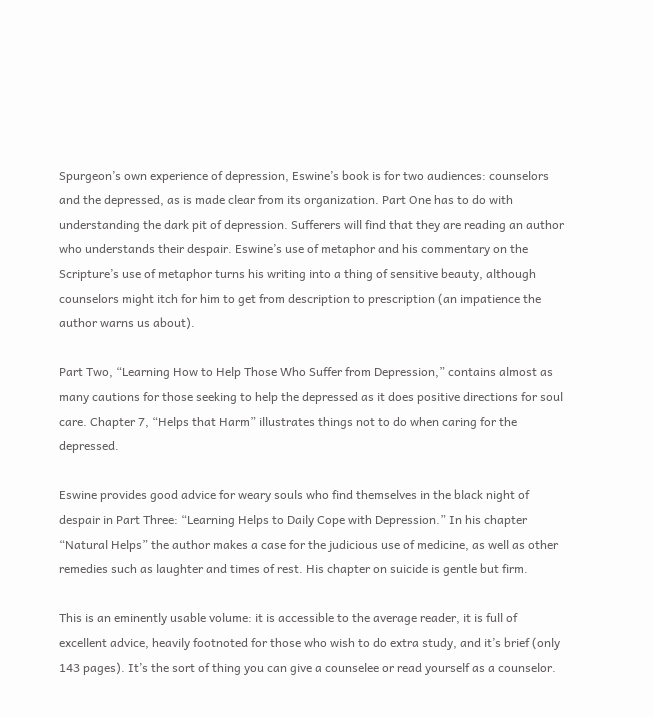Spurgeon’s own experience of depression, Eswine’s book is for two audiences: counselors and the depressed, as is made clear from its organization. Part One has to do with understanding the dark pit of depression. Sufferers will find that they are reading an author who understands their despair. Eswine’s use of metaphor and his commentary on the Scripture’s use of metaphor turns his writing into a thing of sensitive beauty, although counselors might itch for him to get from description to prescription (an impatience the author warns us about).

Part Two, “Learning How to Help Those Who Suffer from Depression,” contains almost as many cautions for those seeking to help the depressed as it does positive directions for soul care. Chapter 7, “Helps that Harm” illustrates things not to do when caring for the depressed.

Eswine provides good advice for weary souls who find themselves in the black night of despair in Part Three: “Learning Helps to Daily Cope with Depression.” In his chapter “Natural Helps” the author makes a case for the judicious use of medicine, as well as other remedies such as laughter and times of rest. His chapter on suicide is gentle but firm.

This is an eminently usable volume: it is accessible to the average reader, it is full of excellent advice, heavily footnoted for those who wish to do extra study, and it’s brief (only 143 pages). It’s the sort of thing you can give a counselee or read yourself as a counselor.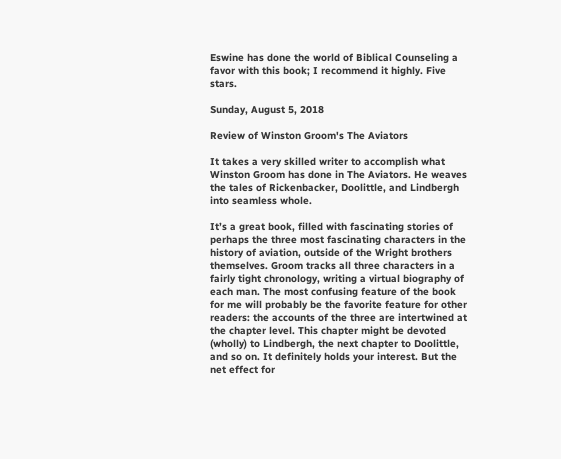Eswine has done the world of Biblical Counseling a favor with this book; I recommend it highly. Five stars.

Sunday, August 5, 2018

Review of Winston Groom's The Aviators

It takes a very skilled writer to accomplish what Winston Groom has done in The Aviators. He weaves the tales of Rickenbacker, Doolittle, and Lindbergh into seamless whole.

It’s a great book, filled with fascinating stories of perhaps the three most fascinating characters in the history of aviation, outside of the Wright brothers themselves. Groom tracks all three characters in a fairly tight chronology, writing a virtual biography of each man. The most confusing feature of the book for me will probably be the favorite feature for other readers: the accounts of the three are intertwined at the chapter level. This chapter might be devoted (wholly) to Lindbergh, the next chapter to Doolittle, and so on. It definitely holds your interest. But the net effect for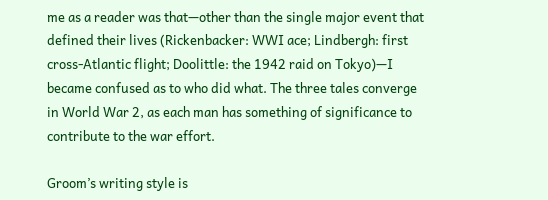me as a reader was that—other than the single major event that defined their lives (Rickenbacker: WWI ace; Lindbergh: first cross-Atlantic flight; Doolittle: the 1942 raid on Tokyo)—I became confused as to who did what. The three tales converge in World War 2, as each man has something of significance to contribute to the war effort.

Groom’s writing style is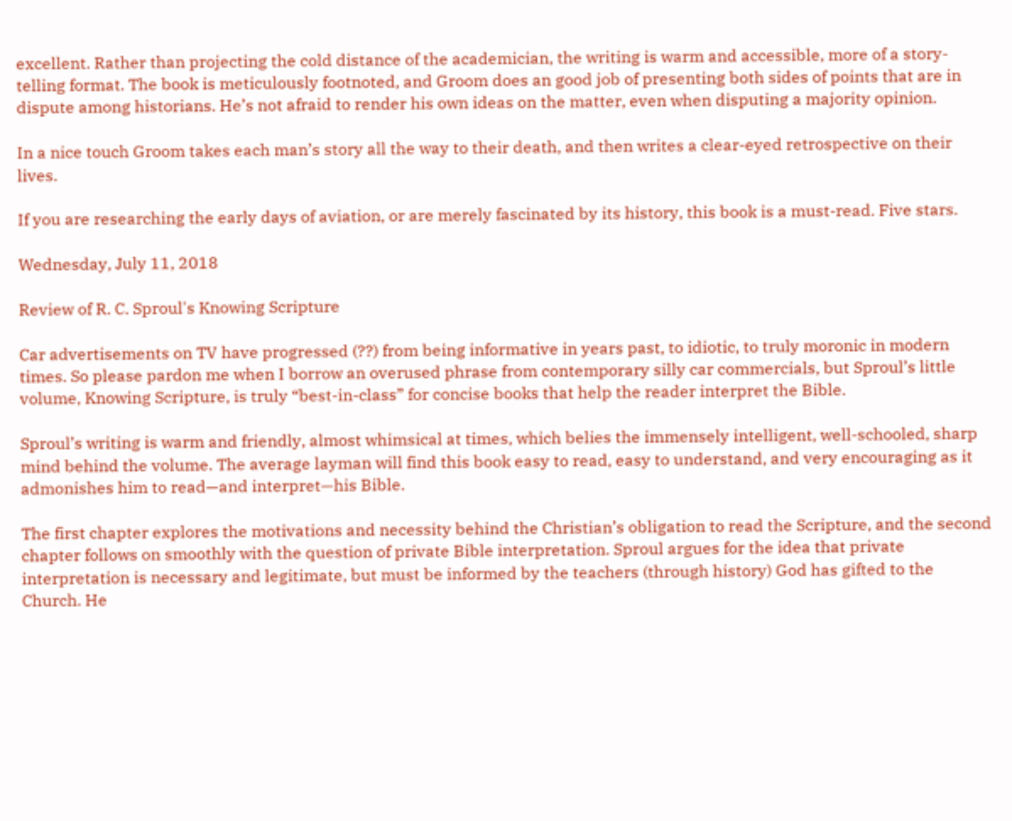excellent. Rather than projecting the cold distance of the academician, the writing is warm and accessible, more of a story-telling format. The book is meticulously footnoted, and Groom does an good job of presenting both sides of points that are in dispute among historians. He’s not afraid to render his own ideas on the matter, even when disputing a majority opinion.

In a nice touch Groom takes each man’s story all the way to their death, and then writes a clear-eyed retrospective on their lives.

If you are researching the early days of aviation, or are merely fascinated by its history, this book is a must-read. Five stars.

Wednesday, July 11, 2018

Review of R. C. Sproul's Knowing Scripture

Car advertisements on TV have progressed (??) from being informative in years past, to idiotic, to truly moronic in modern times. So please pardon me when I borrow an overused phrase from contemporary silly car commercials, but Sproul’s little volume, Knowing Scripture, is truly “best-in-class” for concise books that help the reader interpret the Bible.

Sproul’s writing is warm and friendly, almost whimsical at times, which belies the immensely intelligent, well-schooled, sharp mind behind the volume. The average layman will find this book easy to read, easy to understand, and very encouraging as it admonishes him to read—and interpret—his Bible.

The first chapter explores the motivations and necessity behind the Christian’s obligation to read the Scripture, and the second chapter follows on smoothly with the question of private Bible interpretation. Sproul argues for the idea that private interpretation is necessary and legitimate, but must be informed by the teachers (through history) God has gifted to the Church. He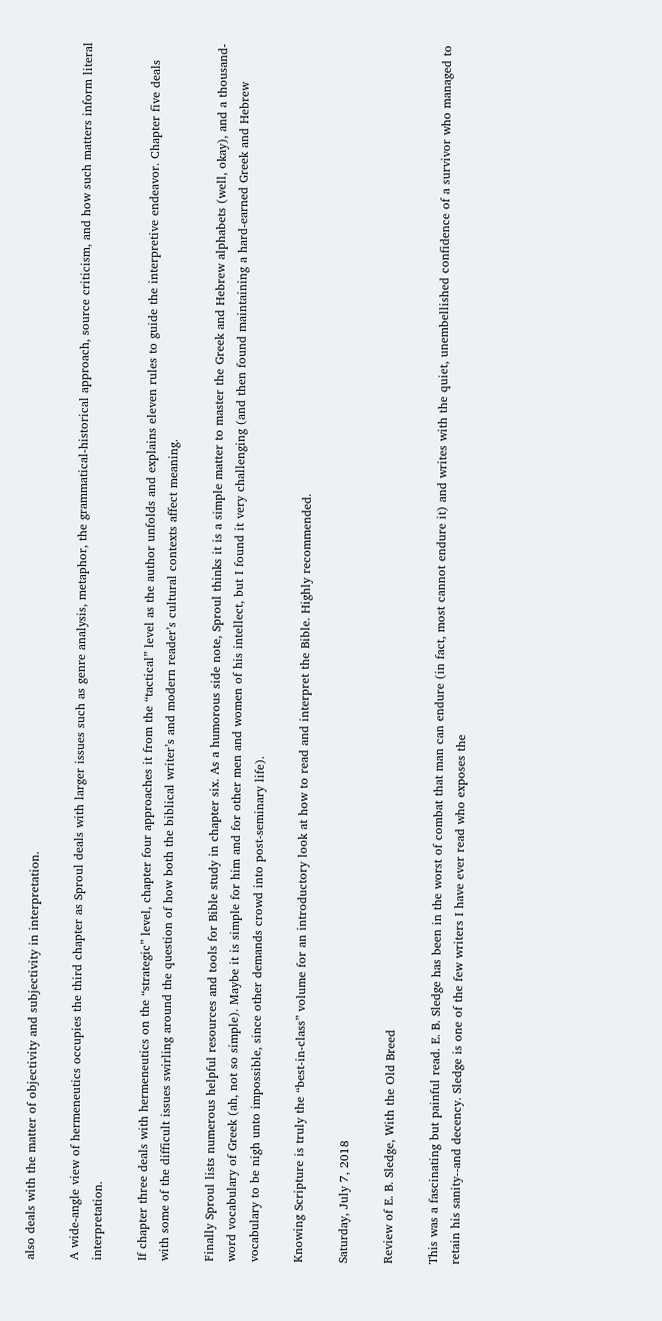also deals with the matter of objectivity and subjectivity in interpretation.

A wide-angle view of hermeneutics occupies the third chapter as Sproul deals with larger issues such as genre analysis, metaphor, the grammatical-historical approach, source criticism, and how such matters inform literal interpretation.

If chapter three deals with hermeneutics on the “strategic” level, chapter four approaches it from the “tactical” level as the author unfolds and explains eleven rules to guide the interpretive endeavor. Chapter five deals with some of the difficult issues swirling around the question of how both the biblical writer’s and modern reader’s cultural contexts affect meaning.

Finally Sproul lists numerous helpful resources and tools for Bible study in chapter six. As a humorous side note, Sproul thinks it is a simple matter to master the Greek and Hebrew alphabets (well, okay), and a thousand-word vocabulary of Greek (ah, not so simple). Maybe it is simple for him and for other men and women of his intellect, but I found it very challenging (and then found maintaining a hard-earned Greek and Hebrew vocabulary to be nigh unto impossible, since other demands crowd into post-seminary life).

Knowing Scripture is truly the “best-in-class” volume for an introductory look at how to read and interpret the Bible. Highly recommended.

Saturday, July 7, 2018

Review of E. B. Sledge, With the Old Breed

This was a fascinating but painful read. E. B. Sledge has been in the worst of combat that man can endure (in fact, most cannot endure it) and writes with the quiet, unembellished confidence of a survivor who managed to retain his sanity--and decency. Sledge is one of the few writers I have ever read who exposes the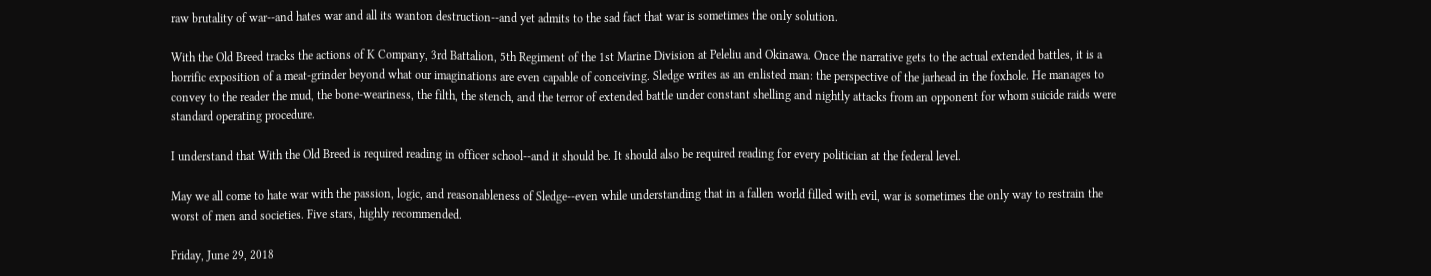raw brutality of war--and hates war and all its wanton destruction--and yet admits to the sad fact that war is sometimes the only solution.

With the Old Breed tracks the actions of K Company, 3rd Battalion, 5th Regiment of the 1st Marine Division at Peleliu and Okinawa. Once the narrative gets to the actual extended battles, it is a horrific exposition of a meat-grinder beyond what our imaginations are even capable of conceiving. Sledge writes as an enlisted man: the perspective of the jarhead in the foxhole. He manages to convey to the reader the mud, the bone-weariness, the filth, the stench, and the terror of extended battle under constant shelling and nightly attacks from an opponent for whom suicide raids were standard operating procedure.

I understand that With the Old Breed is required reading in officer school--and it should be. It should also be required reading for every politician at the federal level.

May we all come to hate war with the passion, logic, and reasonableness of Sledge--even while understanding that in a fallen world filled with evil, war is sometimes the only way to restrain the worst of men and societies. Five stars, highly recommended.

Friday, June 29, 2018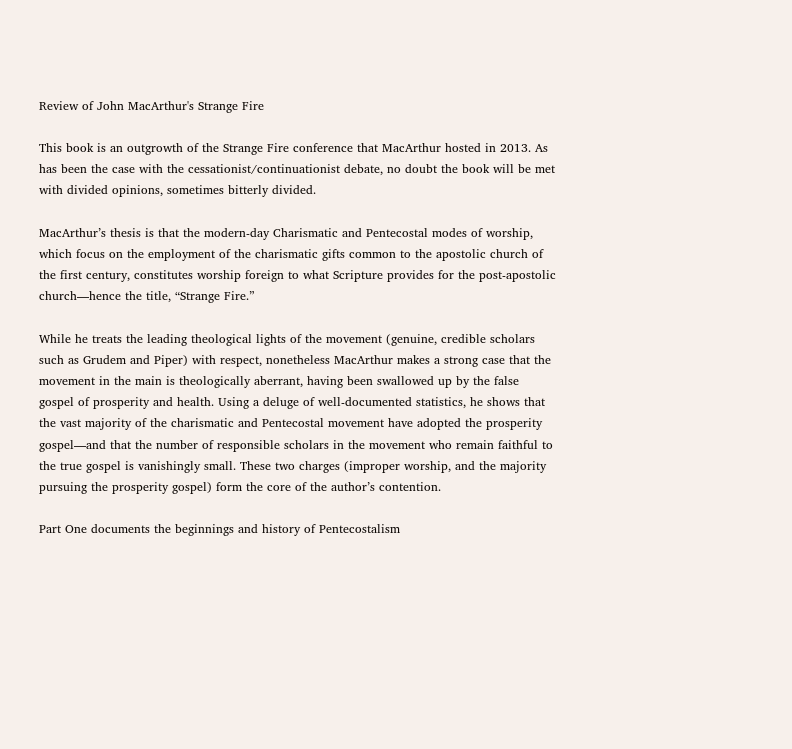Review of John MacArthur's Strange Fire

This book is an outgrowth of the Strange Fire conference that MacArthur hosted in 2013. As has been the case with the cessationist/continuationist debate, no doubt the book will be met with divided opinions, sometimes bitterly divided.

MacArthur’s thesis is that the modern-day Charismatic and Pentecostal modes of worship, which focus on the employment of the charismatic gifts common to the apostolic church of the first century, constitutes worship foreign to what Scripture provides for the post-apostolic church—hence the title, “Strange Fire.”

While he treats the leading theological lights of the movement (genuine, credible scholars such as Grudem and Piper) with respect, nonetheless MacArthur makes a strong case that the movement in the main is theologically aberrant, having been swallowed up by the false gospel of prosperity and health. Using a deluge of well-documented statistics, he shows that the vast majority of the charismatic and Pentecostal movement have adopted the prosperity gospel—and that the number of responsible scholars in the movement who remain faithful to the true gospel is vanishingly small. These two charges (improper worship, and the majority pursuing the prosperity gospel) form the core of the author’s contention.

Part One documents the beginnings and history of Pentecostalism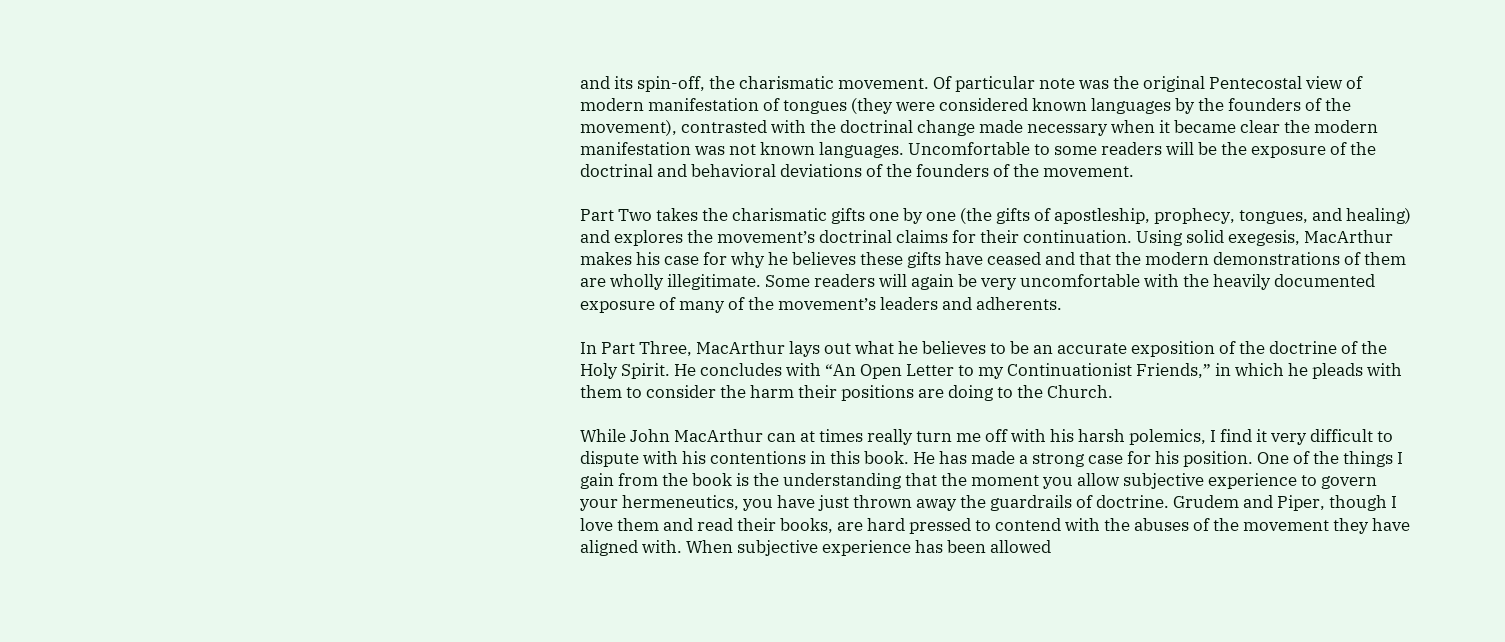and its spin-off, the charismatic movement. Of particular note was the original Pentecostal view of modern manifestation of tongues (they were considered known languages by the founders of the movement), contrasted with the doctrinal change made necessary when it became clear the modern manifestation was not known languages. Uncomfortable to some readers will be the exposure of the doctrinal and behavioral deviations of the founders of the movement.

Part Two takes the charismatic gifts one by one (the gifts of apostleship, prophecy, tongues, and healing) and explores the movement’s doctrinal claims for their continuation. Using solid exegesis, MacArthur makes his case for why he believes these gifts have ceased and that the modern demonstrations of them are wholly illegitimate. Some readers will again be very uncomfortable with the heavily documented exposure of many of the movement’s leaders and adherents.

In Part Three, MacArthur lays out what he believes to be an accurate exposition of the doctrine of the Holy Spirit. He concludes with “An Open Letter to my Continuationist Friends,” in which he pleads with them to consider the harm their positions are doing to the Church.

While John MacArthur can at times really turn me off with his harsh polemics, I find it very difficult to dispute with his contentions in this book. He has made a strong case for his position. One of the things I gain from the book is the understanding that the moment you allow subjective experience to govern your hermeneutics, you have just thrown away the guardrails of doctrine. Grudem and Piper, though I love them and read their books, are hard pressed to contend with the abuses of the movement they have aligned with. When subjective experience has been allowed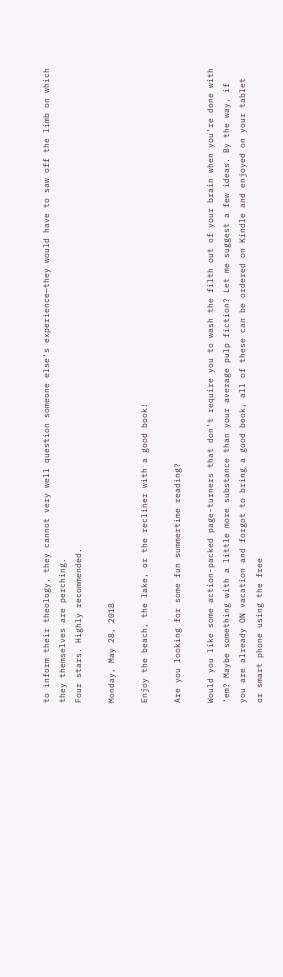to inform their theology, they cannot very well question someone else’s experience—they would have to saw off the limb on which they themselves are perching.
Four stars. Highly recommended.

Monday, May 28, 2018

Enjoy the beach, the lake, or the recliner with a good book!

Are you looking for some fun summertime reading?

Would you like some action-packed page-turners that don’t require you to wash the filth out of your brain when you’re done with ‘em? Maybe something with a little more substance than your average pulp fiction? Let me suggest a few ideas. By the way, if you are already ON vacation and forgot to bring a good book, all of these can be ordered on Kindle and enjoyed on your tablet or smart phone using the free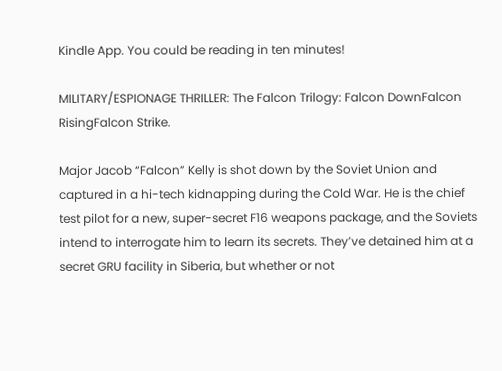Kindle App. You could be reading in ten minutes!

MILITARY/ESPIONAGE THRILLER: The Falcon Trilogy: Falcon DownFalcon RisingFalcon Strike.

Major Jacob “Falcon” Kelly is shot down by the Soviet Union and captured in a hi-tech kidnapping during the Cold War. He is the chief test pilot for a new, super-secret F16 weapons package, and the Soviets intend to interrogate him to learn its secrets. They’ve detained him at a secret GRU facility in Siberia, but whether or not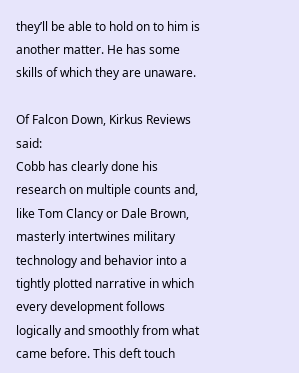they’ll be able to hold on to him is another matter. He has some skills of which they are unaware.

Of Falcon Down, Kirkus Reviews said:
Cobb has clearly done his research on multiple counts and, like Tom Clancy or Dale Brown, masterly intertwines military technology and behavior into a tightly plotted narrative in which every development follows logically and smoothly from what came before. This deft touch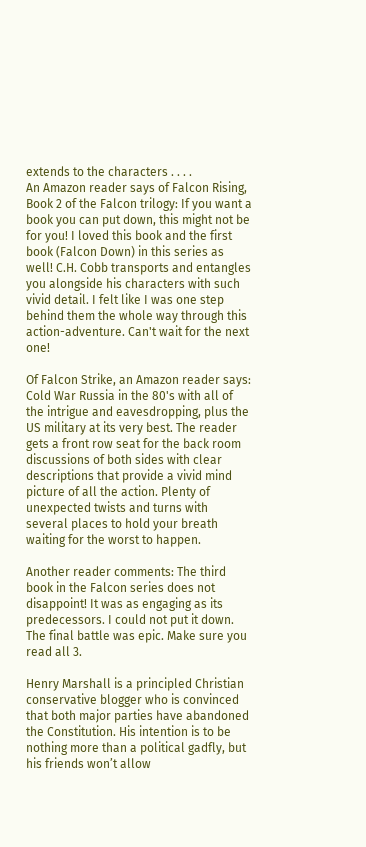extends to the characters . . . .
An Amazon reader says of Falcon Rising, Book 2 of the Falcon trilogy: If you want a book you can put down, this might not be for you! I loved this book and the first book (Falcon Down) in this series as well! C.H. Cobb transports and entangles you alongside his characters with such vivid detail. I felt like I was one step behind them the whole way through this action-adventure. Can't wait for the next one!

Of Falcon Strike, an Amazon reader says: Cold War Russia in the 80's with all of the intrigue and eavesdropping, plus the US military at its very best. The reader gets a front row seat for the back room discussions of both sides with clear descriptions that provide a vivid mind picture of all the action. Plenty of unexpected twists and turns with several places to hold your breath waiting for the worst to happen.

Another reader comments: The third book in the Falcon series does not disappoint! It was as engaging as its predecessors. I could not put it down. The final battle was epic. Make sure you read all 3.

Henry Marshall is a principled Christian conservative blogger who is convinced that both major parties have abandoned the Constitution. His intention is to be nothing more than a political gadfly, but his friends won’t allow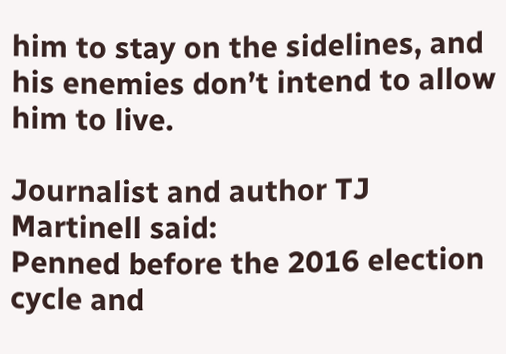him to stay on the sidelines, and his enemies don’t intend to allow him to live.

Journalist and author TJ Martinell said:
Penned before the 2016 election cycle and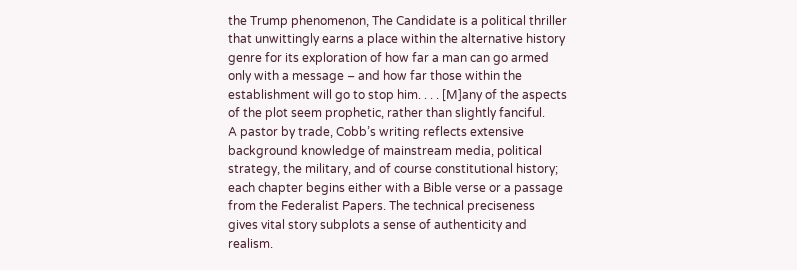the Trump phenomenon, The Candidate is a political thriller that unwittingly earns a place within the alternative history genre for its exploration of how far a man can go armed only with a message – and how far those within the establishment will go to stop him. . . . [M]any of the aspects of the plot seem prophetic, rather than slightly fanciful.
A pastor by trade, Cobb’s writing reflects extensive background knowledge of mainstream media, political strategy, the military, and of course constitutional history; each chapter begins either with a Bible verse or a passage from the Federalist Papers. The technical preciseness gives vital story subplots a sense of authenticity and realism.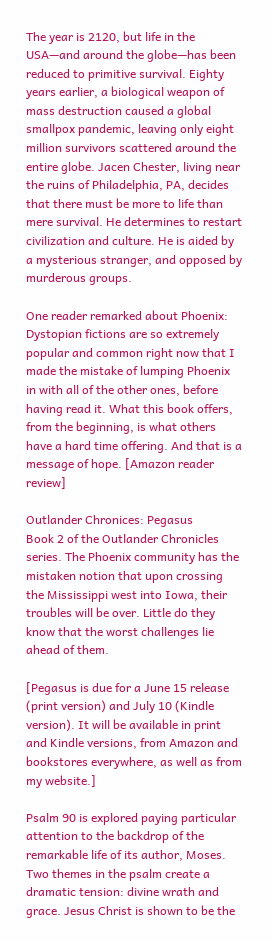The year is 2120, but life in the USA—and around the globe—has been reduced to primitive survival. Eighty years earlier, a biological weapon of mass destruction caused a global smallpox pandemic, leaving only eight million survivors scattered around the entire globe. Jacen Chester, living near the ruins of Philadelphia, PA, decides that there must be more to life than mere survival. He determines to restart civilization and culture. He is aided by a mysterious stranger, and opposed by murderous groups.

One reader remarked about Phoenix: Dystopian fictions are so extremely popular and common right now that I made the mistake of lumping Phoenix in with all of the other ones, before having read it. What this book offers, from the beginning, is what others have a hard time offering. And that is a message of hope. [Amazon reader review]

Outlander Chronices: Pegasus
Book 2 of the Outlander Chronicles series. The Phoenix community has the mistaken notion that upon crossing the Mississippi west into Iowa, their troubles will be over. Little do they know that the worst challenges lie ahead of them.

[Pegasus is due for a June 15 release (print version) and July 10 (Kindle version). It will be available in print and Kindle versions, from Amazon and bookstores everywhere, as well as from my website.]

Psalm 90 is explored paying particular attention to the backdrop of the remarkable life of its author, Moses. Two themes in the psalm create a dramatic tension: divine wrath and grace. Jesus Christ is shown to be the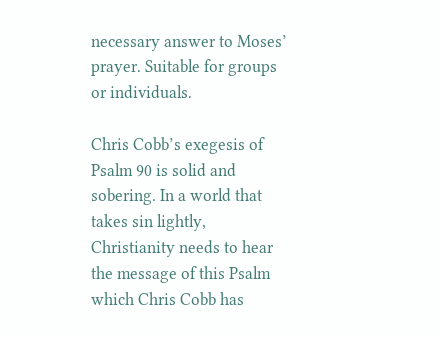necessary answer to Moses’ prayer. Suitable for groups or individuals.

Chris Cobb’s exegesis of Psalm 90 is solid and sobering. In a world that takes sin lightly, Christianity needs to hear the message of this Psalm which Chris Cobb has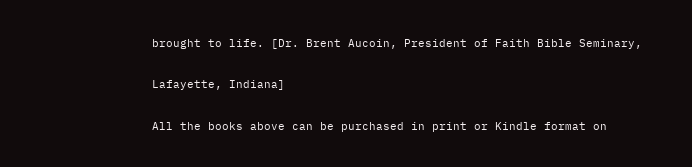brought to life. [Dr. Brent Aucoin, President of Faith Bible Seminary,

Lafayette, Indiana]

All the books above can be purchased in print or Kindle format on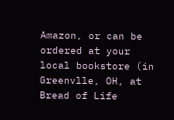Amazon, or can be ordered at your local bookstore (in Greenvlle, OH, at Bread of Life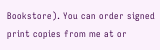Bookstore). You can order signed print copies from me at or